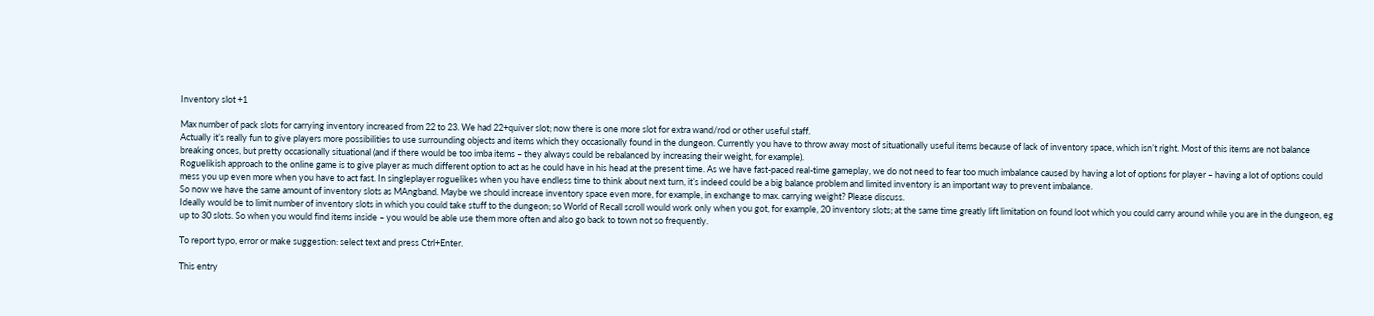Inventory slot +1

Max number of pack slots for carrying inventory increased from 22 to 23. We had 22+quiver slot; now there is one more slot for extra wand/rod or other useful staff.
Actually it’s really fun to give players more possibilities to use surrounding objects and items which they occasionally found in the dungeon. Currently you have to throw away most of situationally useful items because of lack of inventory space, which isn’t right. Most of this items are not balance breaking onces, but pretty occasionally situational (and if there would be too imba items – they always could be rebalanced by increasing their weight, for example).
Roguelikish approach to the online game is to give player as much different option to act as he could have in his head at the present time. As we have fast-paced real-time gameplay, we do not need to fear too much imbalance caused by having a lot of options for player – having a lot of options could mess you up even more when you have to act fast. In singleplayer roguelikes when you have endless time to think about next turn, it’s indeed could be a big balance problem and limited inventory is an important way to prevent imbalance.
So now we have the same amount of inventory slots as MAngband. Maybe we should increase inventory space even more, for example, in exchange to max. carrying weight? Please discuss.
Ideally would be to limit number of inventory slots in which you could take stuff to the dungeon; so World of Recall scroll would work only when you got, for example, 20 inventory slots; at the same time greatly lift limitation on found loot which you could carry around while you are in the dungeon, eg up to 30 slots. So when you would find items inside – you would be able use them more often and also go back to town not so frequently.

To report typo, error or make suggestion: select text and press Ctrl+Enter.

This entry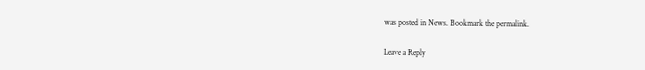was posted in News. Bookmark the permalink.

Leave a Reply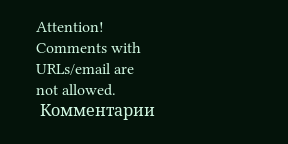Attention! Comments with URLs/email are not allowed.
 Комментарии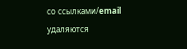со ссылками/email удаляются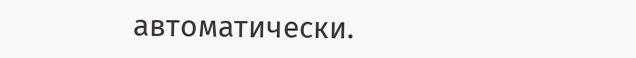автоматически.